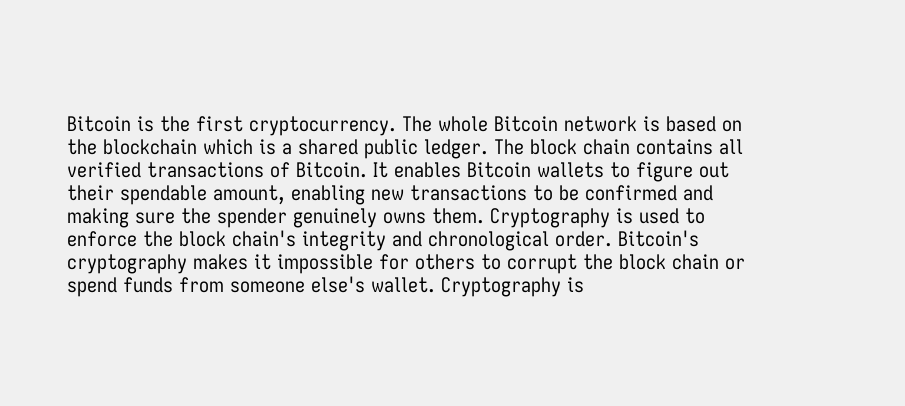Bitcoin is the first cryptocurrency. The whole Bitcoin network is based on the blockchain which is a shared public ledger. The block chain contains all verified transactions of Bitcoin. It enables Bitcoin wallets to figure out their spendable amount, enabling new transactions to be confirmed and making sure the spender genuinely owns them. Cryptography is used to enforce the block chain's integrity and chronological order. Bitcoin's cryptography makes it impossible for others to corrupt the block chain or spend funds from someone else's wallet. Cryptography is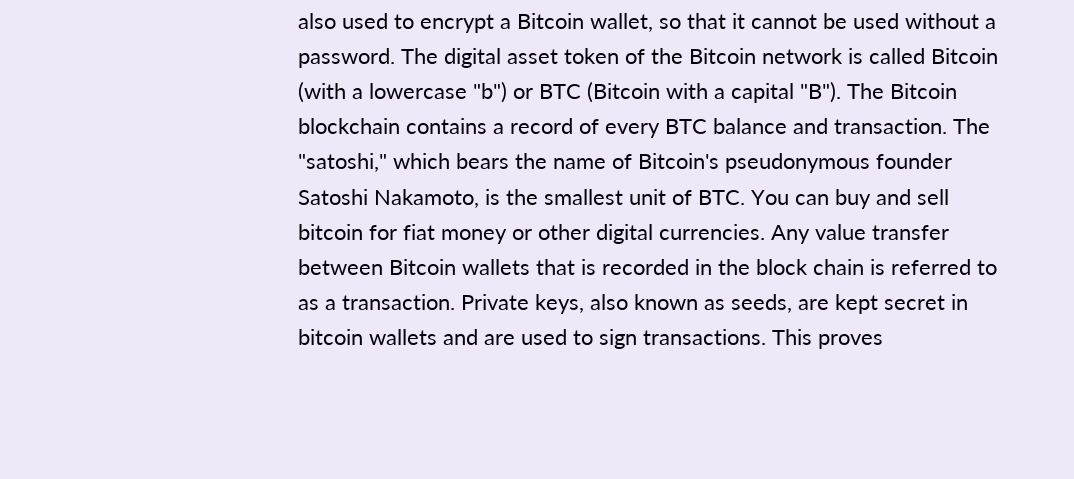also used to encrypt a Bitcoin wallet, so that it cannot be used without a password. The digital asset token of the Bitcoin network is called Bitcoin (with a lowercase "b") or BTC (Bitcoin with a capital "B"). The Bitcoin blockchain contains a record of every BTC balance and transaction. The "satoshi," which bears the name of Bitcoin's pseudonymous founder Satoshi Nakamoto, is the smallest unit of BTC. You can buy and sell bitcoin for fiat money or other digital currencies. Any value transfer between Bitcoin wallets that is recorded in the block chain is referred to as a transaction. Private keys, also known as seeds, are kept secret in bitcoin wallets and are used to sign transactions. This proves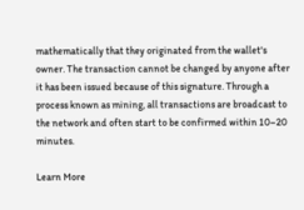mathematically that they originated from the wallet's owner. The transaction cannot be changed by anyone after it has been issued because of this signature. Through a process known as mining, all transactions are broadcast to the network and often start to be confirmed within 10–20 minutes.

Learn More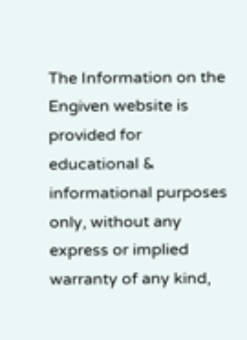The Information on the Engiven website is provided for educational & informational purposes only, without any express or implied warranty of any kind,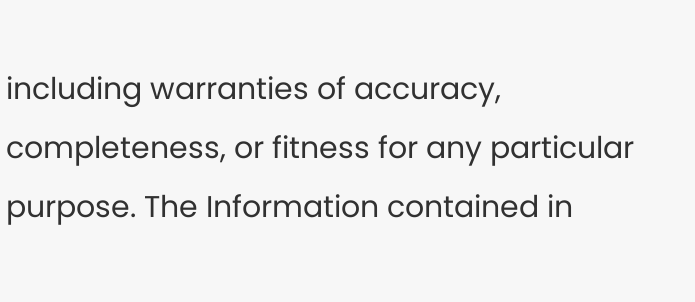including warranties of accuracy, completeness, or fitness for any particular purpose. The Information contained in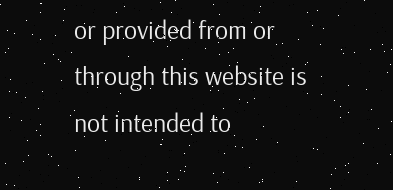or provided from or through this website is not intended to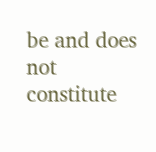be and does not constitute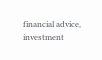financial advice, investment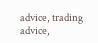advice, trading advice,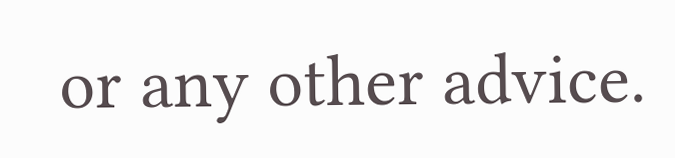or any other advice.